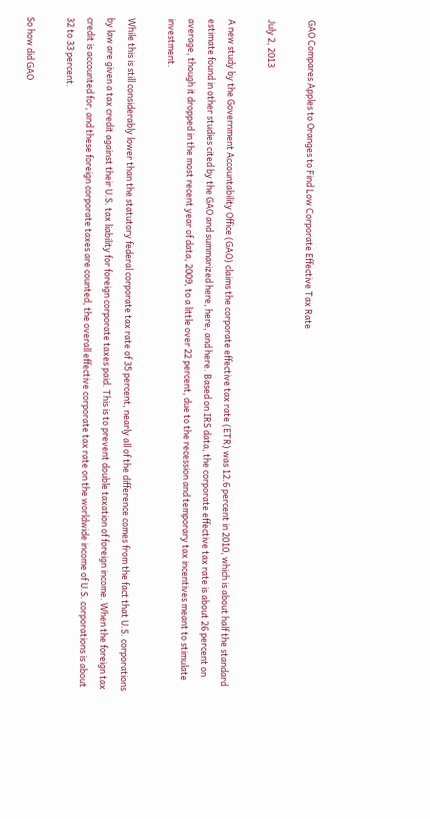GAO Compares Apples to Oranges to Find Low Corporate Effective Tax Rate

July 2, 2013

A new study by the Government Accountability Office (GAO) claims the corporate effective tax rate (ETR) was 12.6 percent in 2010, which is about half the standard estimate found in other studies cited by the GAO and summarized here, here, and here. Based on IRS data, the corporate effective tax rate is about 26 percent on average, though it dropped in the most recent year of data, 2009, to a little over 22 percent, due to the recession and temporary tax incentives meant to stimulate investment.

While this is still considerably lower than the statutory federal corporate tax rate of 35 percent, nearly all of the difference comes from the fact that U.S. corporations by law are given a tax credit against their U.S. tax liability for foreign corporate taxes paid. This is to prevent double taxation of foreign income. When the foreign tax credit is accounted for, and these foreign corporate taxes are counted, the overall effective corporate tax rate on the worldwide income of U.S. corporations is about 32 to 33 percent.

So how did GAO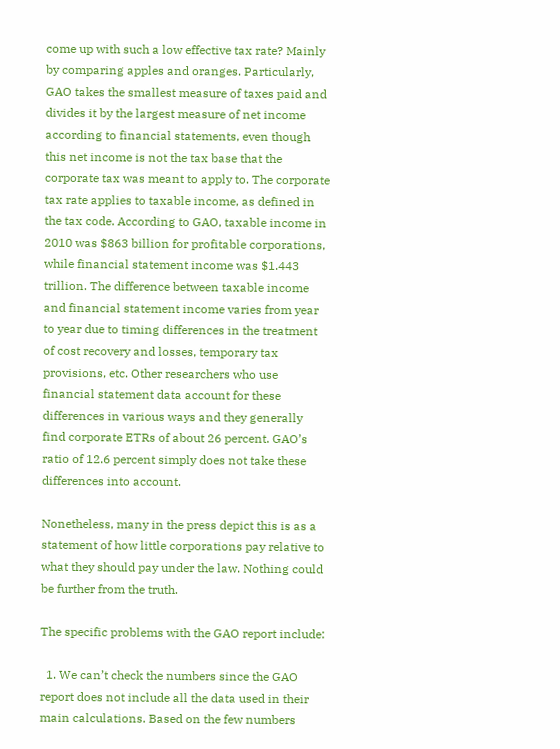come up with such a low effective tax rate? Mainly by comparing apples and oranges. Particularly, GAO takes the smallest measure of taxes paid and divides it by the largest measure of net income according to financial statements, even though this net income is not the tax base that the corporate tax was meant to apply to. The corporate tax rate applies to taxable income, as defined in the tax code. According to GAO, taxable income in 2010 was $863 billion for profitable corporations, while financial statement income was $1.443 trillion. The difference between taxable income and financial statement income varies from year to year due to timing differences in the treatment of cost recovery and losses, temporary tax provisions, etc. Other researchers who use financial statement data account for these differences in various ways and they generally find corporate ETRs of about 26 percent. GAO’s ratio of 12.6 percent simply does not take these differences into account.

Nonetheless, many in the press depict this is as a statement of how little corporations pay relative to what they should pay under the law. Nothing could be further from the truth.

The specific problems with the GAO report include:

  1. We can’t check the numbers since the GAO report does not include all the data used in their main calculations. Based on the few numbers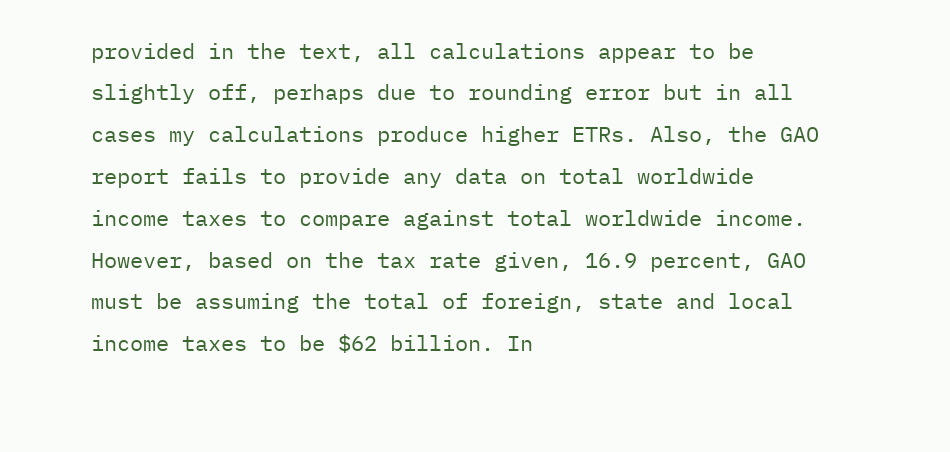provided in the text, all calculations appear to be slightly off, perhaps due to rounding error but in all cases my calculations produce higher ETRs. Also, the GAO report fails to provide any data on total worldwide income taxes to compare against total worldwide income. However, based on the tax rate given, 16.9 percent, GAO must be assuming the total of foreign, state and local income taxes to be $62 billion. In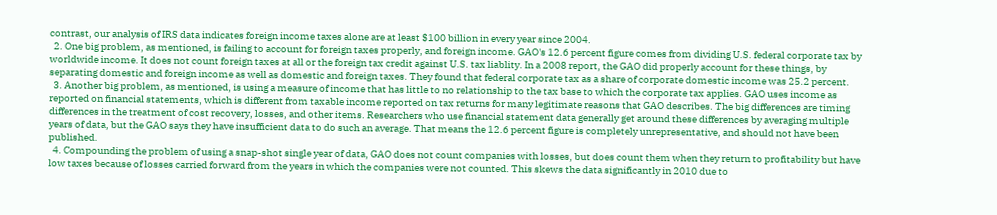contrast, our analysis of IRS data indicates foreign income taxes alone are at least $100 billion in every year since 2004.
  2. One big problem, as mentioned, is failing to account for foreign taxes properly, and foreign income. GAO's 12.6 percent figure comes from dividing U.S. federal corporate tax by worldwide income. It does not count foreign taxes at all or the foreign tax credit against U.S. tax liablity. In a 2008 report, the GAO did properly account for these things, by separating domestic and foreign income as well as domestic and foreign taxes. They found that federal corporate tax as a share of corporate domestic income was 25.2 percent.
  3. Another big problem, as mentioned, is using a measure of income that has little to no relationship to the tax base to which the corporate tax applies. GAO uses income as reported on financial statements, which is different from taxable income reported on tax returns for many legitimate reasons that GAO describes. The big differences are timing differences in the treatment of cost recovery, losses, and other items. Researchers who use financial statement data generally get around these differences by averaging multiple years of data, but the GAO says they have insufficient data to do such an average. That means the 12.6 percent figure is completely unrepresentative, and should not have been published.
  4. Compounding the problem of using a snap-shot single year of data, GAO does not count companies with losses, but does count them when they return to profitability but have low taxes because of losses carried forward from the years in which the companies were not counted. This skews the data significantly in 2010 due to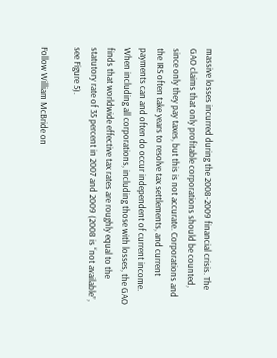massive losses incurred during the 2008-2009 financial crisis. The GAO claims that only profitable corporations should be counted, since only they pay taxes, but this is not accurate. Corporations and the IRS often take years to resolve tax settlements, and current payments can and often do occur independent of current income. When including all corporations, including those with losses, the GAO finds that worldwide effective tax rates are roughly equal to the statutory rate of 35 percent in 2007 and 2009 (2008 is “not available”, see Figure 5).

Follow William McBride on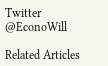Twitter @EconoWill

Related Articles